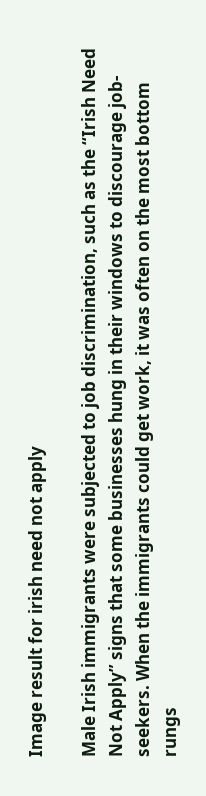Image result for irish need not apply

Male Irish immigrants were subjected to job discrimination, such as the “Irish Need Not Apply” signs that some businesses hung in their windows to discourage job-seekers. When the immigrants could get work, it was often on the most bottom rungs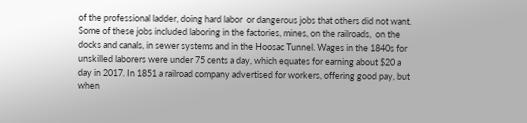of the professional ladder, doing hard labor  or dangerous jobs that others did not want. Some of these jobs included laboring in the factories, mines, on the railroads,  on the docks and canals, in sewer systems and in the Hoosac Tunnel. Wages in the 1840s for unskilled laborers were under 75 cents a day, which equates for earning about $20 a day in 2017. In 1851 a railroad company advertised for workers, offering good pay, but when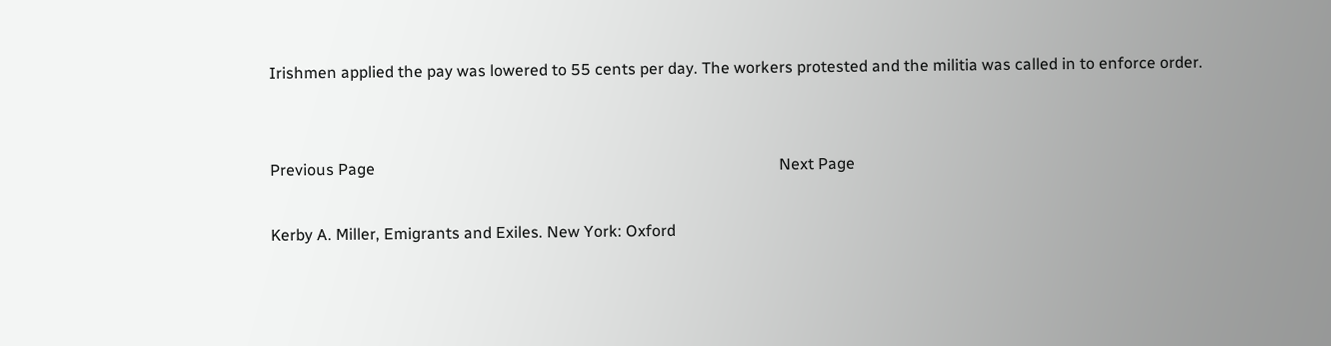Irishmen applied the pay was lowered to 55 cents per day. The workers protested and the militia was called in to enforce order.


Previous Page                                                                                                     Next Page

Kerby A. Miller, Emigrants and Exiles. New York: Oxford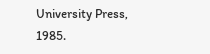University Press, 1985.